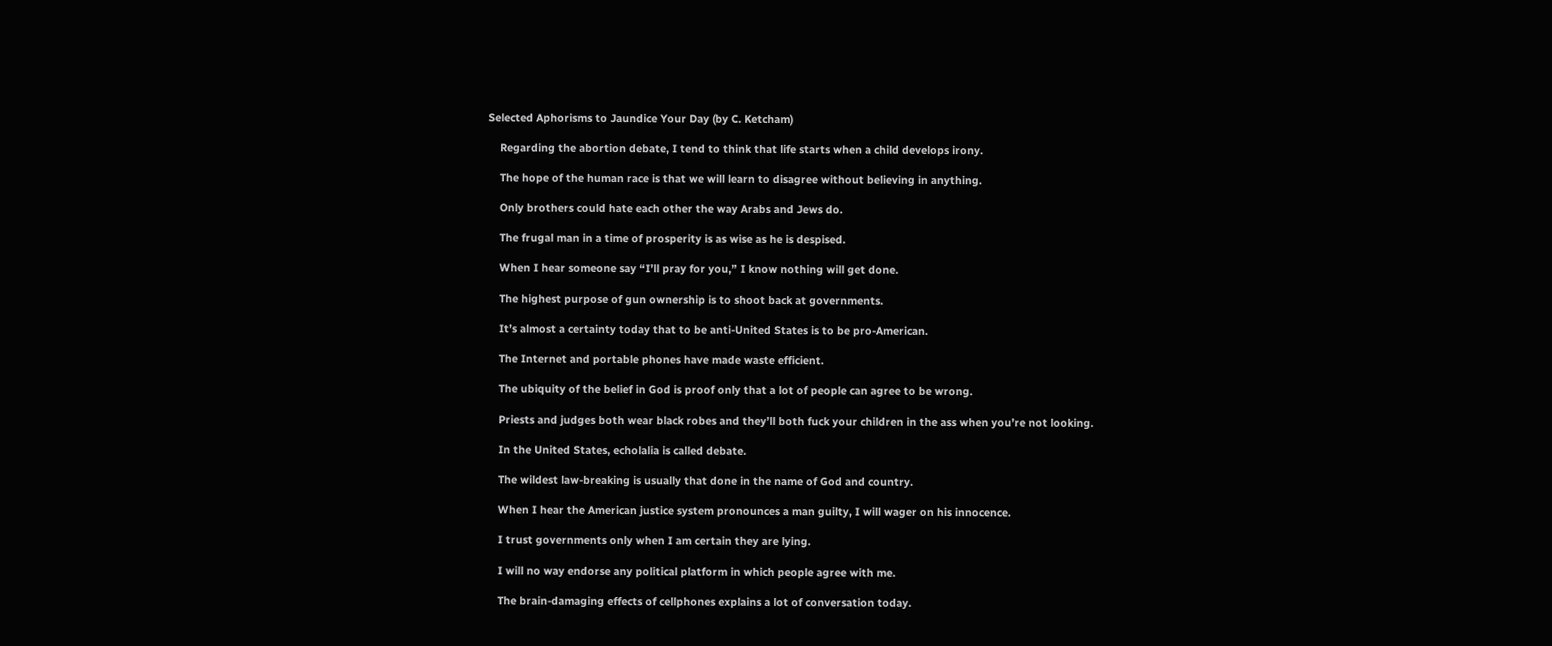Selected Aphorisms to Jaundice Your Day (by C. Ketcham)

    Regarding the abortion debate, I tend to think that life starts when a child develops irony.

    The hope of the human race is that we will learn to disagree without believing in anything.

    Only brothers could hate each other the way Arabs and Jews do.

    The frugal man in a time of prosperity is as wise as he is despised.

    When I hear someone say “I’ll pray for you,” I know nothing will get done.

    The highest purpose of gun ownership is to shoot back at governments.

    It’s almost a certainty today that to be anti-United States is to be pro-American.

    The Internet and portable phones have made waste efficient.

    The ubiquity of the belief in God is proof only that a lot of people can agree to be wrong.

    Priests and judges both wear black robes and they’ll both fuck your children in the ass when you’re not looking.

    In the United States, echolalia is called debate.

    The wildest law-breaking is usually that done in the name of God and country.

    When I hear the American justice system pronounces a man guilty, I will wager on his innocence.

    I trust governments only when I am certain they are lying.

    I will no way endorse any political platform in which people agree with me.

    The brain-damaging effects of cellphones explains a lot of conversation today.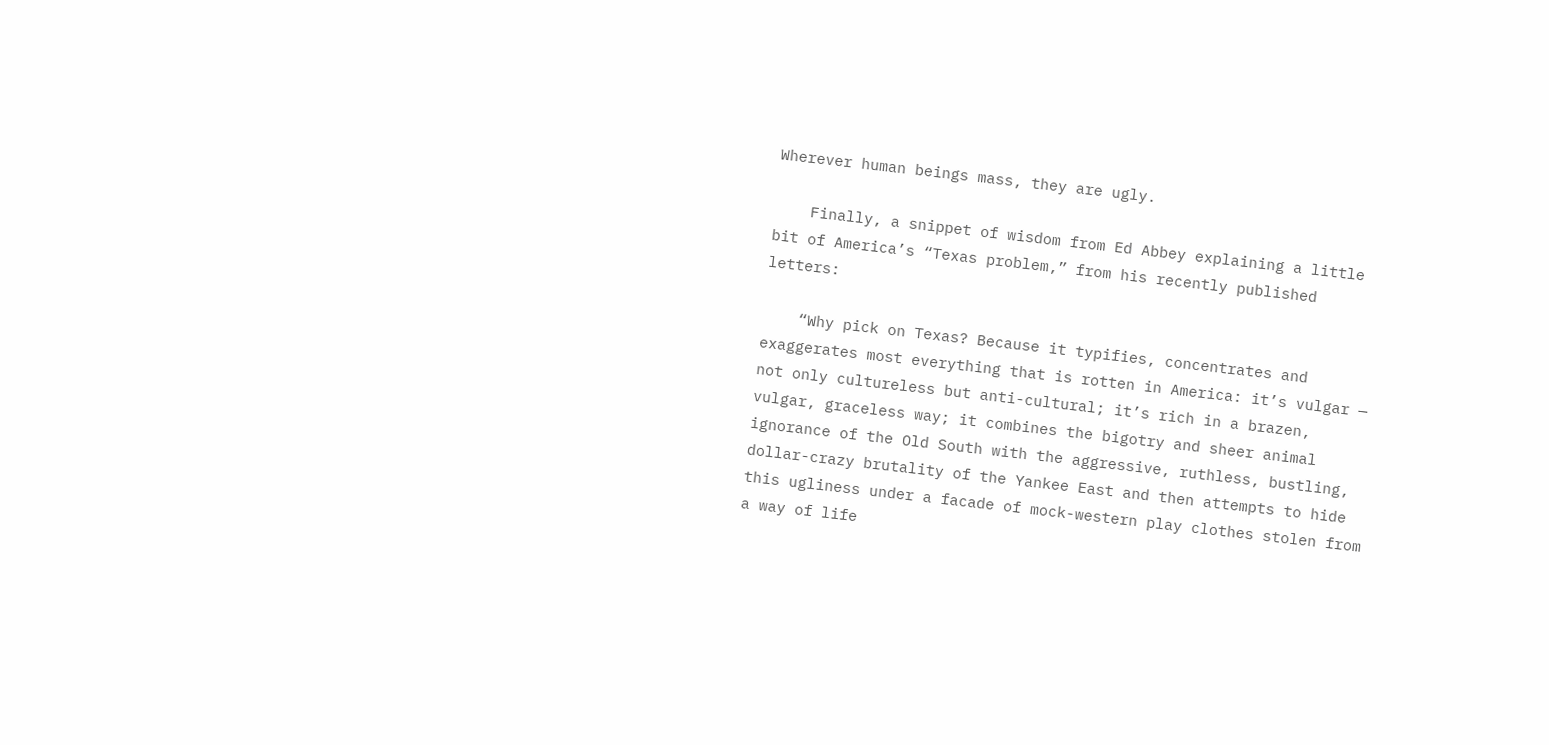Wherever human beings mass, they are ugly.

    Finally, a snippet of wisdom from Ed Abbey explaining a little bit of America’s “Texas problem,” from his recently published letters:

    “Why pick on Texas? Because it typifies, concentrates and exaggerates most everything that is rotten in America: it’s vulgar — not only cultureless but anti-cultural; it’s rich in a brazen, vulgar, graceless way; it combines the bigotry and sheer animal ignorance of the Old South with the aggressive, ruthless, bustling, dollar-crazy brutality of the Yankee East and then attempts to hide this ugliness under a facade of mock-western play clothes stolen from a way of life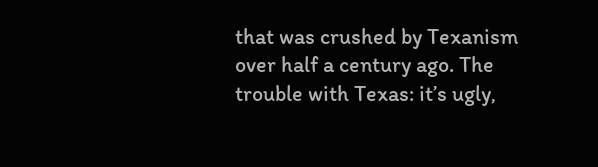that was crushed by Texanism over half a century ago. The trouble with Texas: it’s ugly,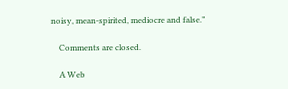noisy, mean-spirited, mediocre and false.”

    Comments are closed.

    A Web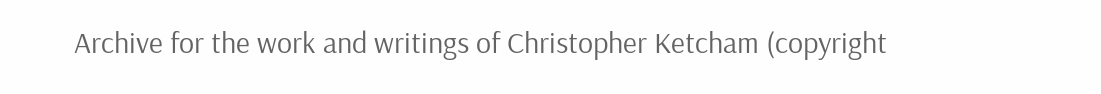Archive for the work and writings of Christopher Ketcham (copyright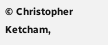© Christopher Ketcham,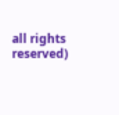all rights reserved)